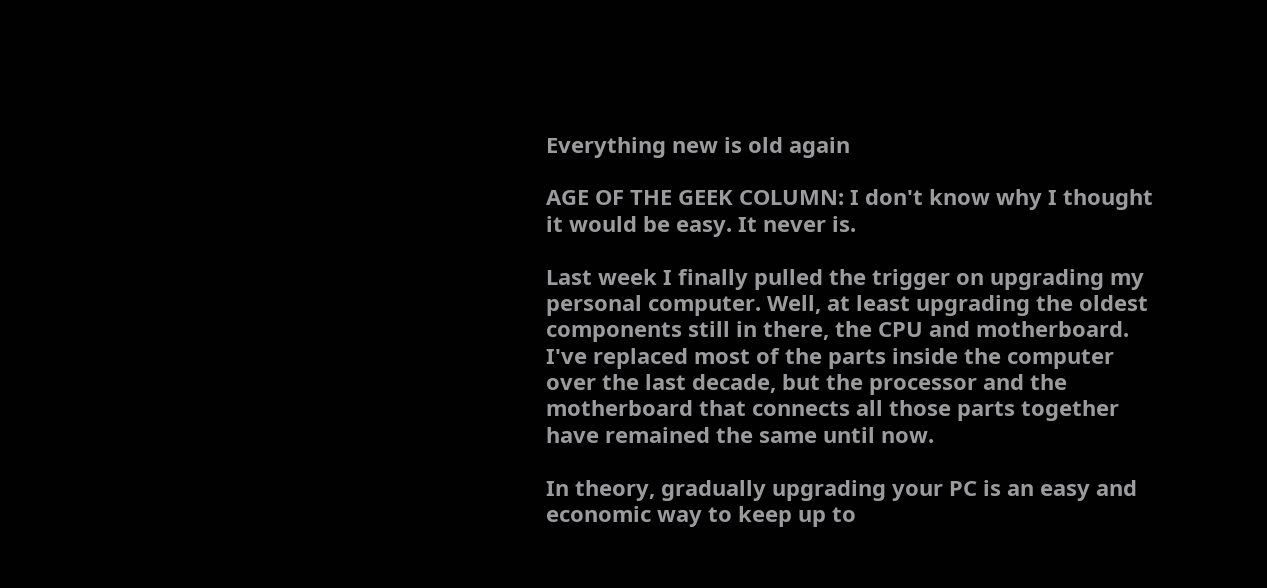Everything new is old again

AGE OF THE GEEK COLUMN: I don't know why I thought it would be easy. It never is.

Last week I finally pulled the trigger on upgrading my personal computer. Well, at least upgrading the oldest components still in there, the CPU and motherboard. I've replaced most of the parts inside the computer over the last decade, but the processor and the motherboard that connects all those parts together have remained the same until now.

In theory, gradually upgrading your PC is an easy and economic way to keep up to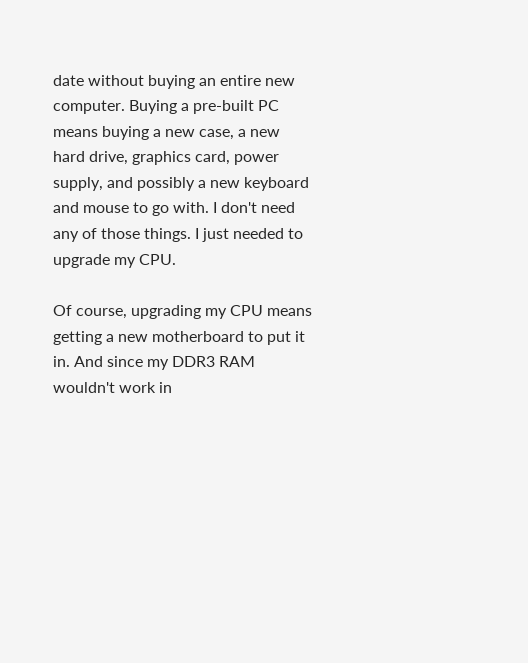date without buying an entire new computer. Buying a pre-built PC means buying a new case, a new hard drive, graphics card, power supply, and possibly a new keyboard and mouse to go with. I don't need any of those things. I just needed to upgrade my CPU.

Of course, upgrading my CPU means getting a new motherboard to put it in. And since my DDR3 RAM wouldn't work in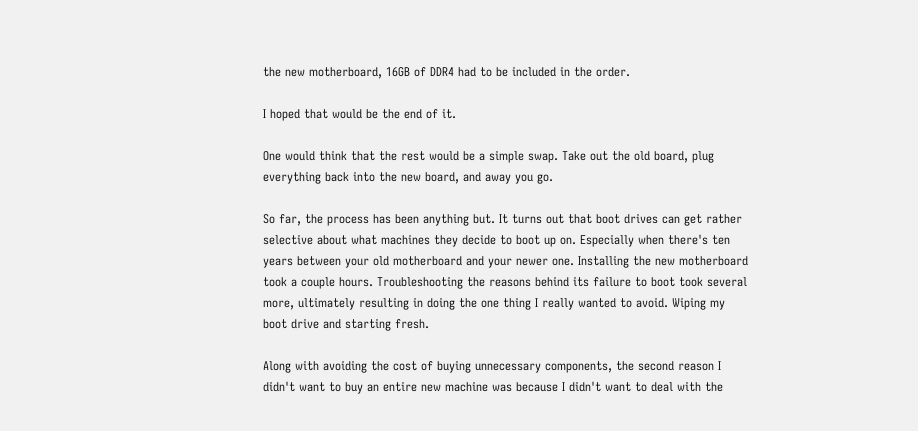the new motherboard, 16GB of DDR4 had to be included in the order.

I hoped that would be the end of it.

One would think that the rest would be a simple swap. Take out the old board, plug everything back into the new board, and away you go.

So far, the process has been anything but. It turns out that boot drives can get rather selective about what machines they decide to boot up on. Especially when there's ten years between your old motherboard and your newer one. Installing the new motherboard took a couple hours. Troubleshooting the reasons behind its failure to boot took several more, ultimately resulting in doing the one thing I really wanted to avoid. Wiping my boot drive and starting fresh.

Along with avoiding the cost of buying unnecessary components, the second reason I didn't want to buy an entire new machine was because I didn't want to deal with the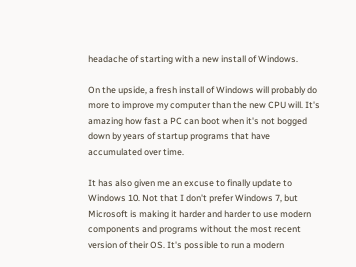headache of starting with a new install of Windows.

On the upside, a fresh install of Windows will probably do more to improve my computer than the new CPU will. It's amazing how fast a PC can boot when it's not bogged down by years of startup programs that have accumulated over time.

It has also given me an excuse to finally update to Windows 10. Not that I don't prefer Windows 7, but Microsoft is making it harder and harder to use modern components and programs without the most recent version of their OS. It's possible to run a modern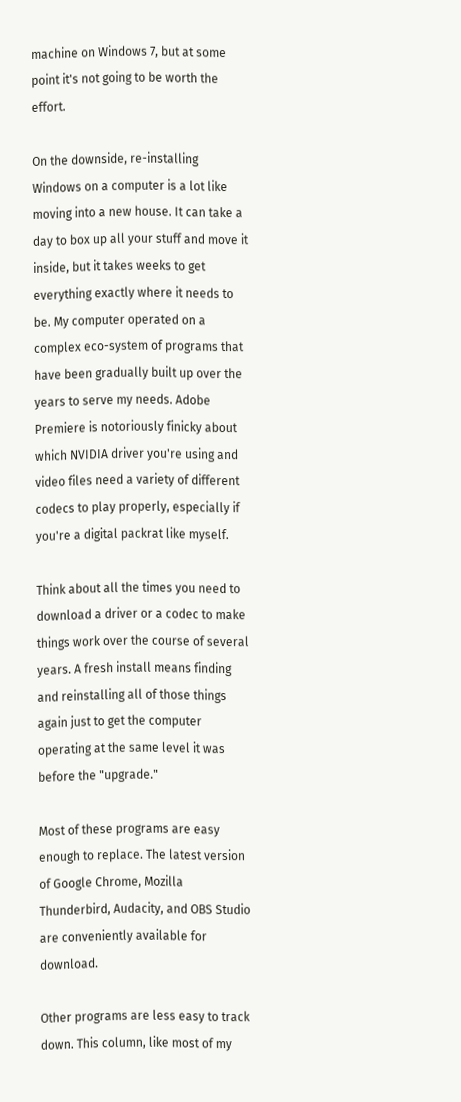machine on Windows 7, but at some point it's not going to be worth the effort.

On the downside, re-installing Windows on a computer is a lot like moving into a new house. It can take a day to box up all your stuff and move it inside, but it takes weeks to get everything exactly where it needs to be. My computer operated on a complex eco-system of programs that have been gradually built up over the years to serve my needs. Adobe Premiere is notoriously finicky about which NVIDIA driver you're using and video files need a variety of different codecs to play properly, especially if you're a digital packrat like myself.

Think about all the times you need to download a driver or a codec to make things work over the course of several years. A fresh install means finding and reinstalling all of those things again just to get the computer operating at the same level it was before the "upgrade."

Most of these programs are easy enough to replace. The latest version of Google Chrome, Mozilla Thunderbird, Audacity, and OBS Studio are conveniently available for download.

Other programs are less easy to track down. This column, like most of my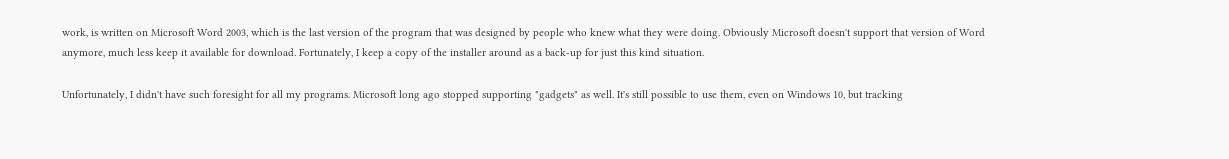work, is written on Microsoft Word 2003, which is the last version of the program that was designed by people who knew what they were doing. Obviously Microsoft doesn't support that version of Word anymore, much less keep it available for download. Fortunately, I keep a copy of the installer around as a back-up for just this kind situation.

Unfortunately, I didn't have such foresight for all my programs. Microsoft long ago stopped supporting "gadgets" as well. It's still possible to use them, even on Windows 10, but tracking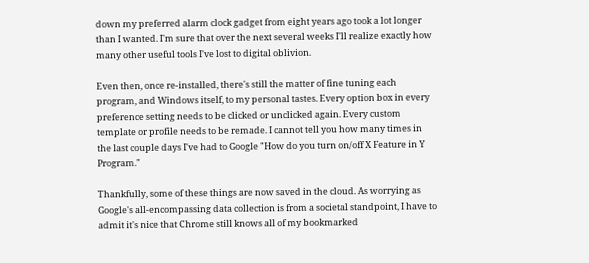down my preferred alarm clock gadget from eight years ago took a lot longer than I wanted. I'm sure that over the next several weeks I'll realize exactly how many other useful tools I've lost to digital oblivion.

Even then, once re-installed, there's still the matter of fine tuning each program, and Windows itself, to my personal tastes. Every option box in every preference setting needs to be clicked or unclicked again. Every custom template or profile needs to be remade. I cannot tell you how many times in the last couple days I've had to Google "How do you turn on/off X Feature in Y Program."

Thankfully, some of these things are now saved in the cloud. As worrying as Google's all-encompassing data collection is from a societal standpoint, I have to admit it's nice that Chrome still knows all of my bookmarked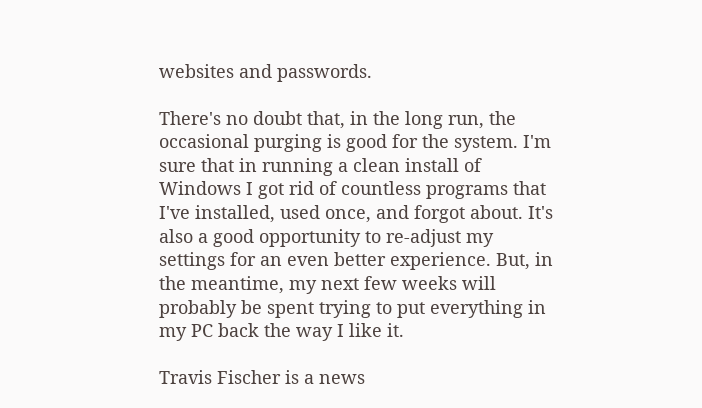websites and passwords.

There's no doubt that, in the long run, the occasional purging is good for the system. I'm sure that in running a clean install of Windows I got rid of countless programs that I've installed, used once, and forgot about. It's also a good opportunity to re-adjust my settings for an even better experience. But, in the meantime, my next few weeks will probably be spent trying to put everything in my PC back the way I like it.

Travis Fischer is a news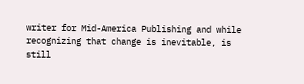writer for Mid-America Publishing and while recognizing that change is inevitable, is still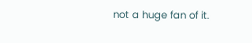not a huge fan of it.